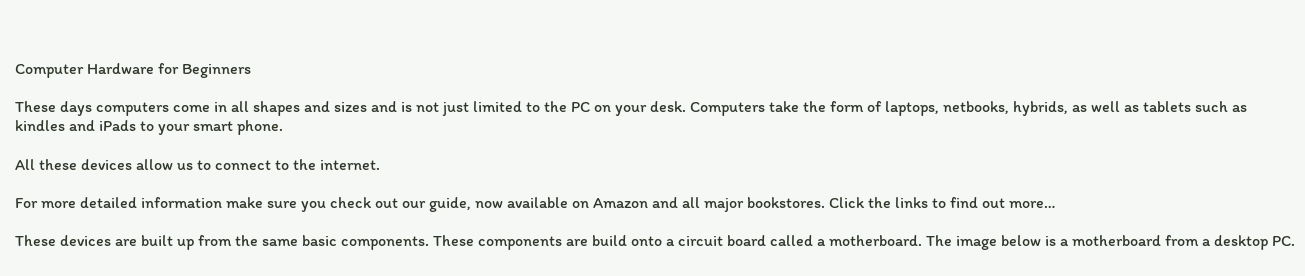Computer Hardware for Beginners

These days computers come in all shapes and sizes and is not just limited to the PC on your desk. Computers take the form of laptops, netbooks, hybrids, as well as tablets such as kindles and iPads to your smart phone.

All these devices allow us to connect to the internet.

For more detailed information make sure you check out our guide, now available on Amazon and all major bookstores. Click the links to find out more…

These devices are built up from the same basic components. These components are build onto a circuit board called a motherboard. The image below is a motherboard from a desktop PC.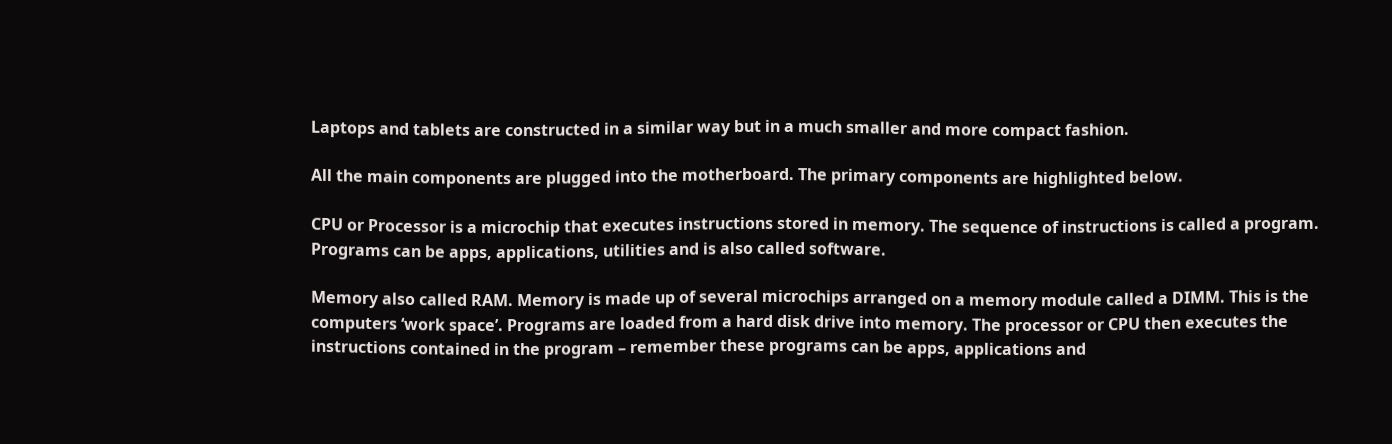Laptops and tablets are constructed in a similar way but in a much smaller and more compact fashion.

All the main components are plugged into the motherboard. The primary components are highlighted below.

CPU or Processor is a microchip that executes instructions stored in memory. The sequence of instructions is called a program. Programs can be apps, applications, utilities and is also called software.

Memory also called RAM. Memory is made up of several microchips arranged on a memory module called a DIMM. This is the computers ‘work space’. Programs are loaded from a hard disk drive into memory. The processor or CPU then executes the instructions contained in the program – remember these programs can be apps, applications and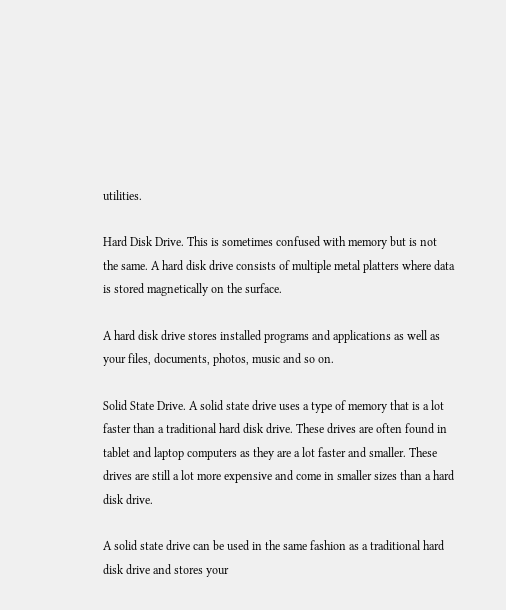utilities.

Hard Disk Drive. This is sometimes confused with memory but is not the same. A hard disk drive consists of multiple metal platters where data is stored magnetically on the surface.

A hard disk drive stores installed programs and applications as well as your files, documents, photos, music and so on.

Solid State Drive. A solid state drive uses a type of memory that is a lot faster than a traditional hard disk drive. These drives are often found in tablet and laptop computers as they are a lot faster and smaller. These drives are still a lot more expensive and come in smaller sizes than a hard disk drive.

A solid state drive can be used in the same fashion as a traditional hard disk drive and stores your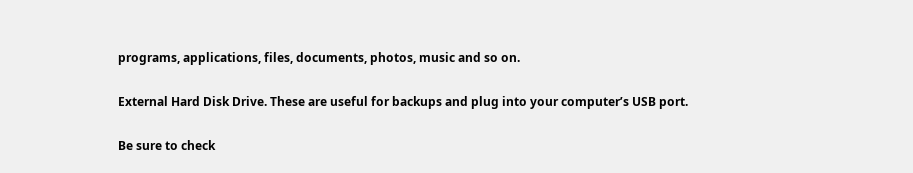programs, applications, files, documents, photos, music and so on.

External Hard Disk Drive. These are useful for backups and plug into your computer’s USB port.

Be sure to check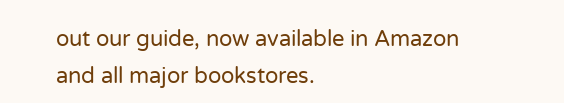out our guide, now available in Amazon and all major bookstores.